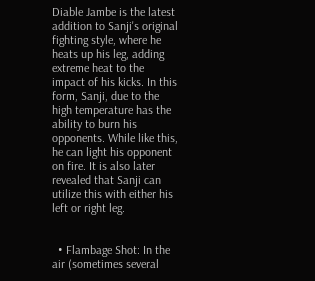Diable Jambe is the latest addition to Sanji's original fighting style, where he heats up his leg, adding extreme heat to the impact of his kicks. In this form, Sanji, due to the high temperature has the ability to burn his opponents. While like this, he can light his opponent on fire. It is also later revealed that Sanji can utilize this with either his left or right leg.


  • Flambage Shot: In the air (sometimes several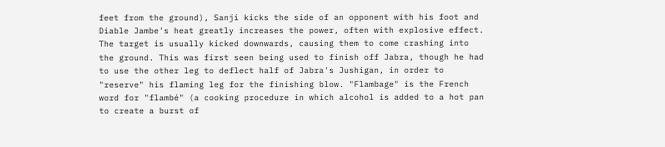feet from the ground), Sanji kicks the side of an opponent with his foot and Diable Jambe's heat greatly increases the power, often with explosive effect. The target is usually kicked downwards, causing them to come crashing into the ground. This was first seen being used to finish off Jabra, though he had to use the other leg to deflect half of Jabra's Jushigan, in order to "reserve" his flaming leg for the finishing blow. "Flambage" is the French word for "flambé" (a cooking procedure in which alcohol is added to a hot pan to create a burst of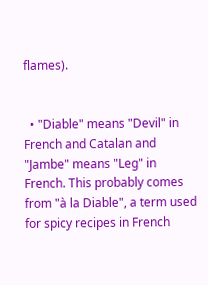flames).


  • "Diable" means "Devil" in French and Catalan and "Jambe" means "Leg" in French. This probably comes from "à la Diable", a term used for spicy recipes in French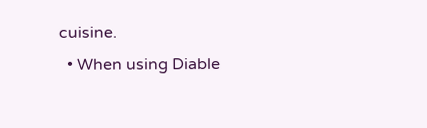cuisine.
  • When using Diable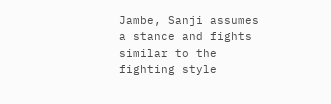Jambe, Sanji assumes a stance and fights similar to the fighting style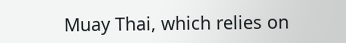Muay Thai, which relies on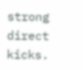strong direct kicks.